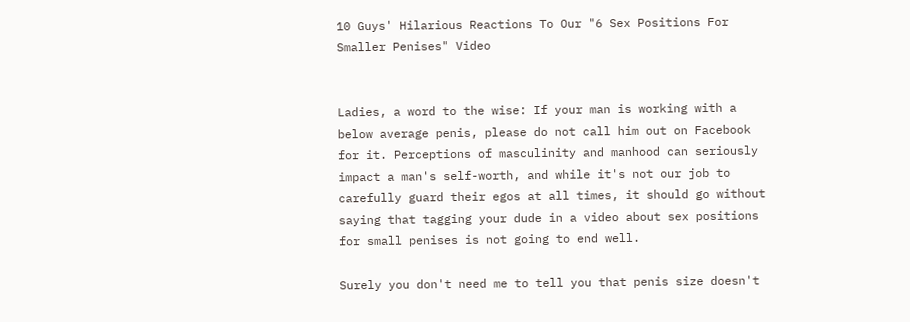10 Guys' Hilarious Reactions To Our "6 Sex Positions For Smaller Penises" Video


Ladies, a word to the wise: If your man is working with a below average penis, please do not call him out on Facebook for it. Perceptions of masculinity and manhood can seriously impact a man's self-worth, and while it's not our job to carefully guard their egos at all times, it should go without saying that tagging your dude in a video about sex positions for small penises is not going to end well.

Surely you don't need me to tell you that penis size doesn't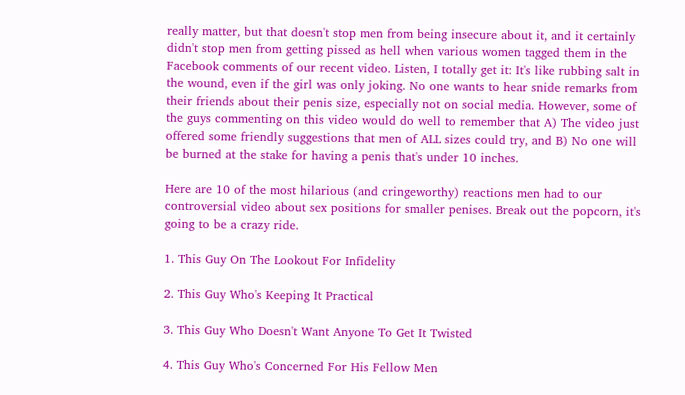really matter, but that doesn't stop men from being insecure about it, and it certainly didn't stop men from getting pissed as hell when various women tagged them in the Facebook comments of our recent video. Listen, I totally get it: It's like rubbing salt in the wound, even if the girl was only joking. No one wants to hear snide remarks from their friends about their penis size, especially not on social media. However, some of the guys commenting on this video would do well to remember that A) The video just offered some friendly suggestions that men of ALL sizes could try, and B) No one will be burned at the stake for having a penis that's under 10 inches.

Here are 10 of the most hilarious (and cringeworthy) reactions men had to our controversial video about sex positions for smaller penises. Break out the popcorn, it's going to be a crazy ride.

1. This Guy On The Lookout For Infidelity

2. This Guy Who's Keeping It Practical

3. This Guy Who Doesn't Want Anyone To Get It Twisted

4. This Guy Who's Concerned For His Fellow Men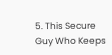5. This Secure Guy Who Keeps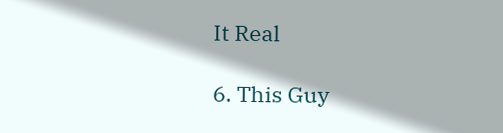It Real

6. This Guy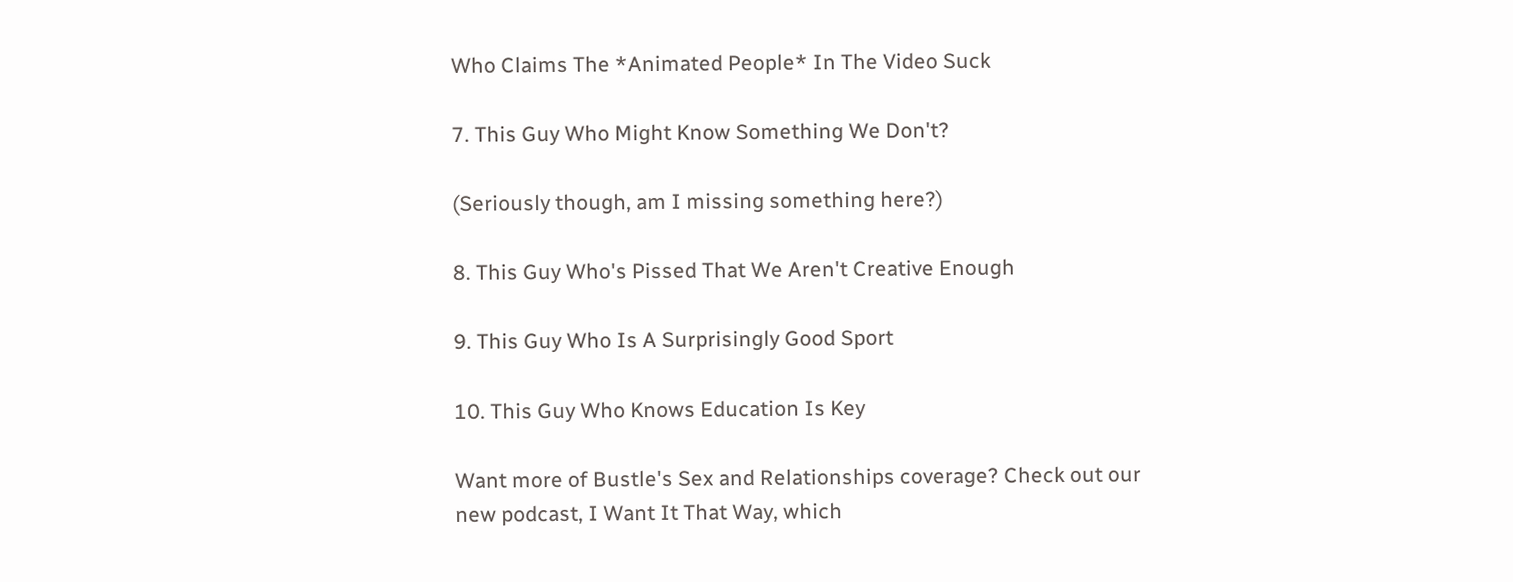Who Claims The *Animated People* In The Video Suck

7. This Guy Who Might Know Something We Don't?

(Seriously though, am I missing something here?)

8. This Guy Who's Pissed That We Aren't Creative Enough

9. This Guy Who Is A Surprisingly Good Sport

10. This Guy Who Knows Education Is Key

Want more of Bustle's Sex and Relationships coverage? Check out our new podcast, I Want It That Way, which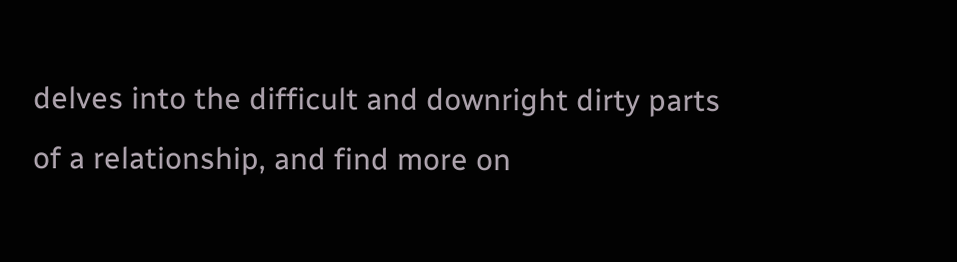delves into the difficult and downright dirty parts of a relationship, and find more on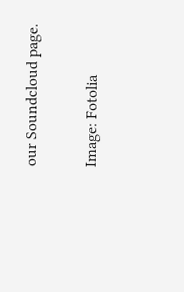our Soundcloud page.

Image: Fotolia